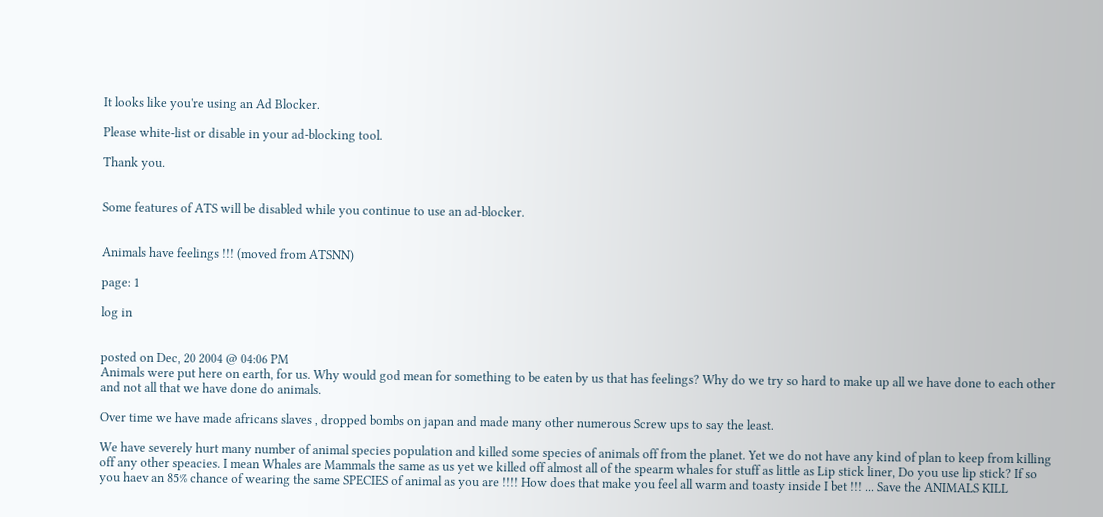It looks like you're using an Ad Blocker.

Please white-list or disable in your ad-blocking tool.

Thank you.


Some features of ATS will be disabled while you continue to use an ad-blocker.


Animals have feelings !!! (moved from ATSNN)

page: 1

log in


posted on Dec, 20 2004 @ 04:06 PM
Animals were put here on earth, for us. Why would god mean for something to be eaten by us that has feelings? Why do we try so hard to make up all we have done to each other and not all that we have done do animals.

Over time we have made africans slaves , dropped bombs on japan and made many other numerous Screw ups to say the least.

We have severely hurt many number of animal species population and killed some species of animals off from the planet. Yet we do not have any kind of plan to keep from killing off any other speacies. I mean Whales are Mammals the same as us yet we killed off almost all of the spearm whales for stuff as little as Lip stick liner, Do you use lip stick? If so you haev an 85% chance of wearing the same SPECIES of animal as you are !!!! How does that make you feel all warm and toasty inside I bet !!! ... Save the ANIMALS KILL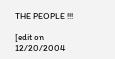THE PEOPLE !!!

[edit on 12/20/2004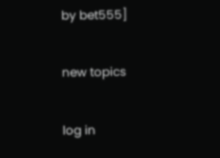by bet555]

new topics

log in